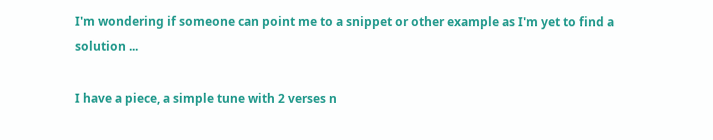I'm wondering if someone can point me to a snippet or other example as I'm yet to find a solution ...

I have a piece, a simple tune with 2 verses n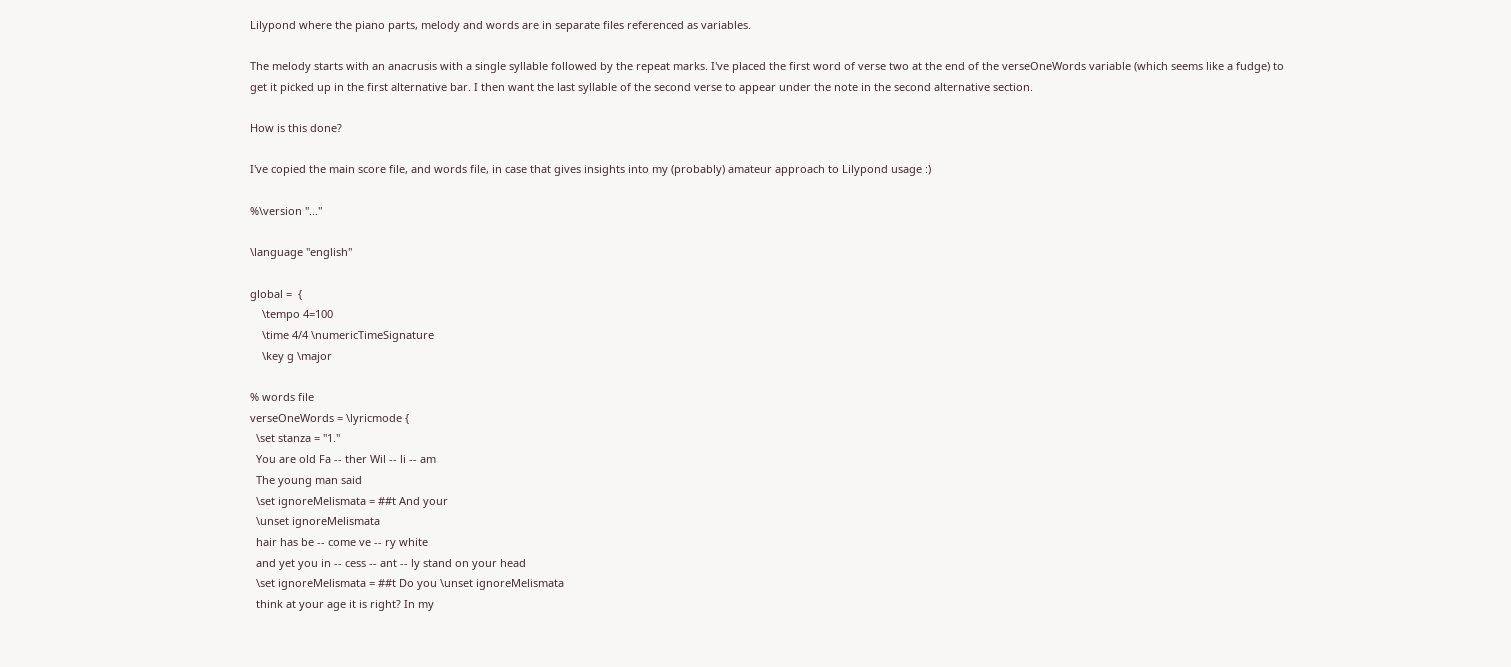Lilypond where the piano parts, melody and words are in separate files referenced as variables.

The melody starts with an anacrusis with a single syllable followed by the repeat marks. I've placed the first word of verse two at the end of the verseOneWords variable (which seems like a fudge) to get it picked up in the first alternative bar. I then want the last syllable of the second verse to appear under the note in the second alternative section.

How is this done?

I've copied the main score file, and words file, in case that gives insights into my (probably) amateur approach to Lilypond usage :)

%\version "..."

\language "english"

global =  {
    \tempo 4=100
    \time 4/4 \numericTimeSignature
    \key g \major

% words file
verseOneWords = \lyricmode {
  \set stanza = "1."
  You are old Fa -- ther Wil -- li -- am
  The young man said
  \set ignoreMelismata = ##t And your
  \unset ignoreMelismata
  hair has be -- come ve -- ry white
  and yet you in -- cess -- ant -- ly stand on your head
  \set ignoreMelismata = ##t Do you \unset ignoreMelismata
  think at your age it is right? In my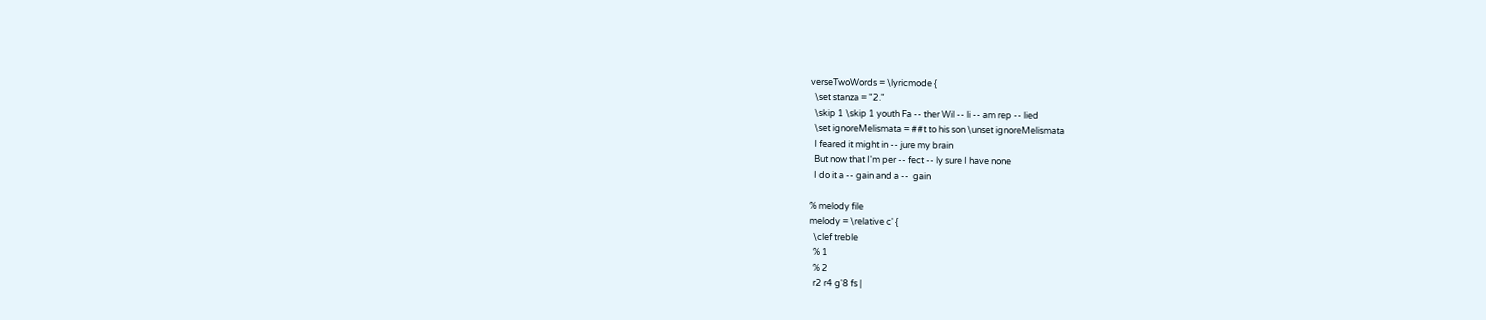verseTwoWords = \lyricmode {
  \set stanza = "2."
  \skip 1 \skip 1 youth Fa -- ther Wil -- li -- am rep -- lied
  \set ignoreMelismata = ##t to his son \unset ignoreMelismata
  I feared it might in -- jure my brain
  But now that I'm per -- fect -- ly sure I have none
  I do it a -- gain and a --  gain

% melody file
melody = \relative c' {
  \clef treble
  % 1
  % 2
  r2 r4 g'8 fs |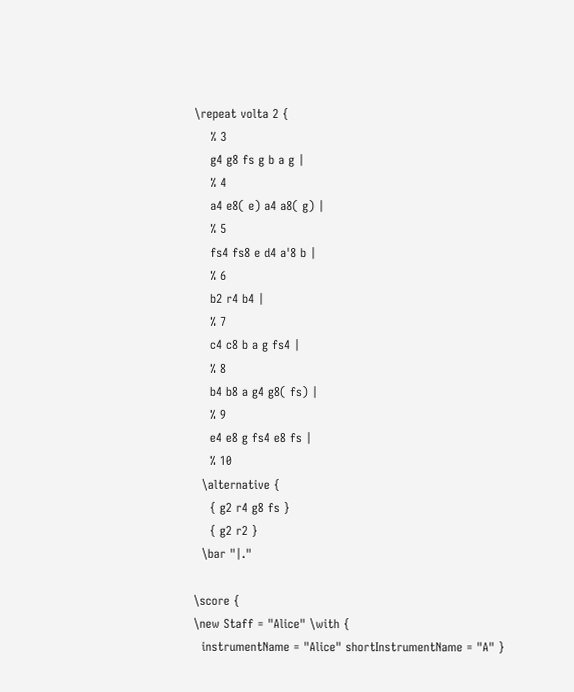\repeat volta 2 {
    % 3
    g4 g8 fs g b a g |
    % 4
    a4 e8( e) a4 a8( g) |
    % 5
    fs4 fs8 e d4 a'8 b |
    % 6
    b2 r4 b4 |
    % 7
    c4 c8 b a g fs4 |
    % 8
    b4 b8 a g4 g8( fs) |
    % 9
    e4 e8 g fs4 e8 fs |
    % 10
  \alternative {
    { g2 r4 g8 fs }
    { g2 r2 }
  \bar "|."

\score {
\new Staff = "Alice" \with {
  instrumentName = "Alice" shortInstrumentName = "A" }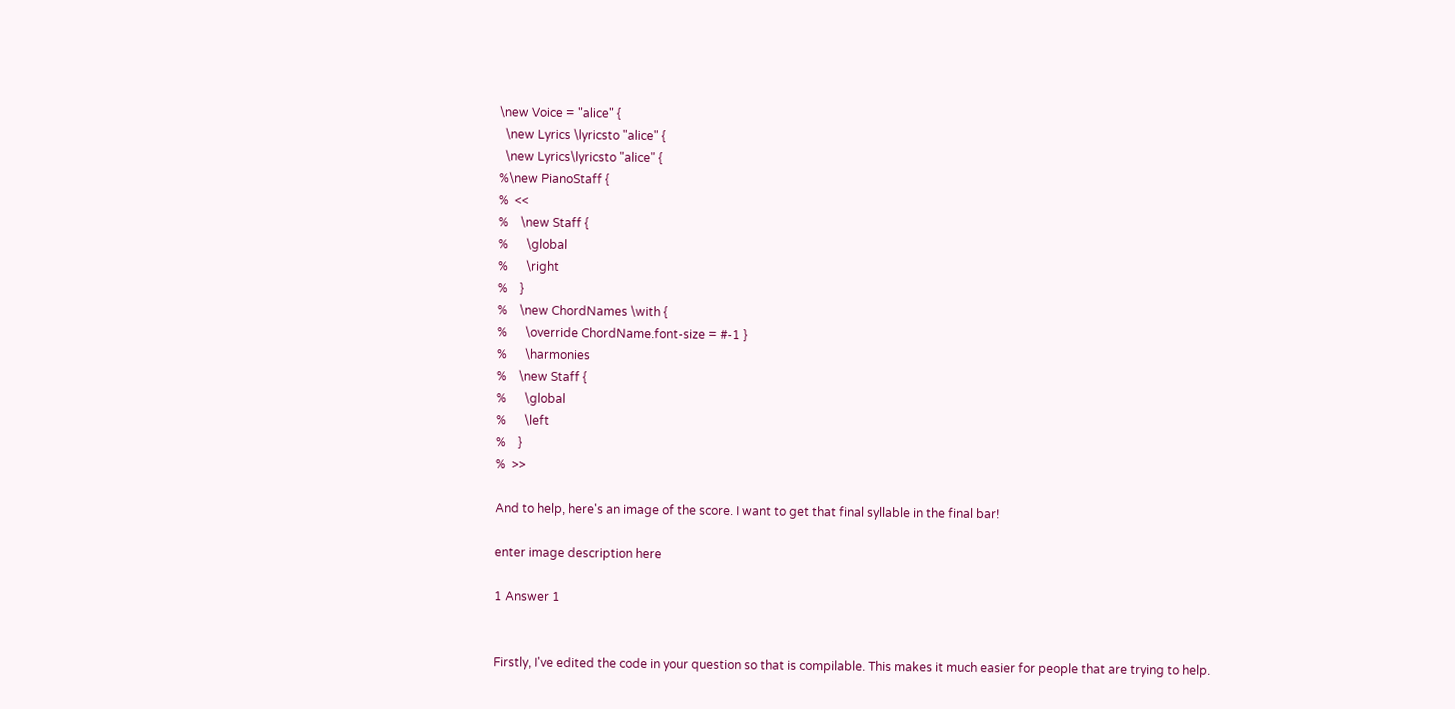\new Voice = "alice" {
  \new Lyrics \lyricsto "alice" {
  \new Lyrics\lyricsto "alice" {
%\new PianoStaff {
%  <<
%    \new Staff {
%      \global
%      \right
%    }
%    \new ChordNames \with {
%      \override ChordName.font-size = #-1 }
%      \harmonies
%    \new Staff {
%      \global
%      \left
%    }
%  >>

And to help, here's an image of the score. I want to get that final syllable in the final bar!

enter image description here

1 Answer 1


Firstly, I've edited the code in your question so that is compilable. This makes it much easier for people that are trying to help.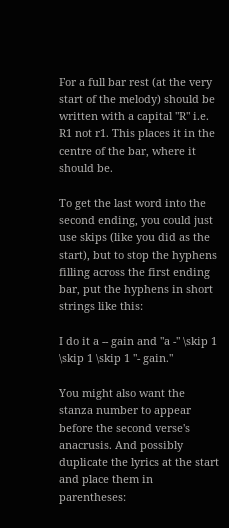For a full bar rest (at the very start of the melody) should be written with a capital "R" i.e. R1 not r1. This places it in the centre of the bar, where it should be.

To get the last word into the second ending, you could just use skips (like you did as the start), but to stop the hyphens filling across the first ending bar, put the hyphens in short strings like this:

I do it a -- gain and "a -" \skip 1 \skip 1 \skip 1 "- gain."

You might also want the stanza number to appear before the second verse's anacrusis. And possibly duplicate the lyrics at the start and place them in parentheses: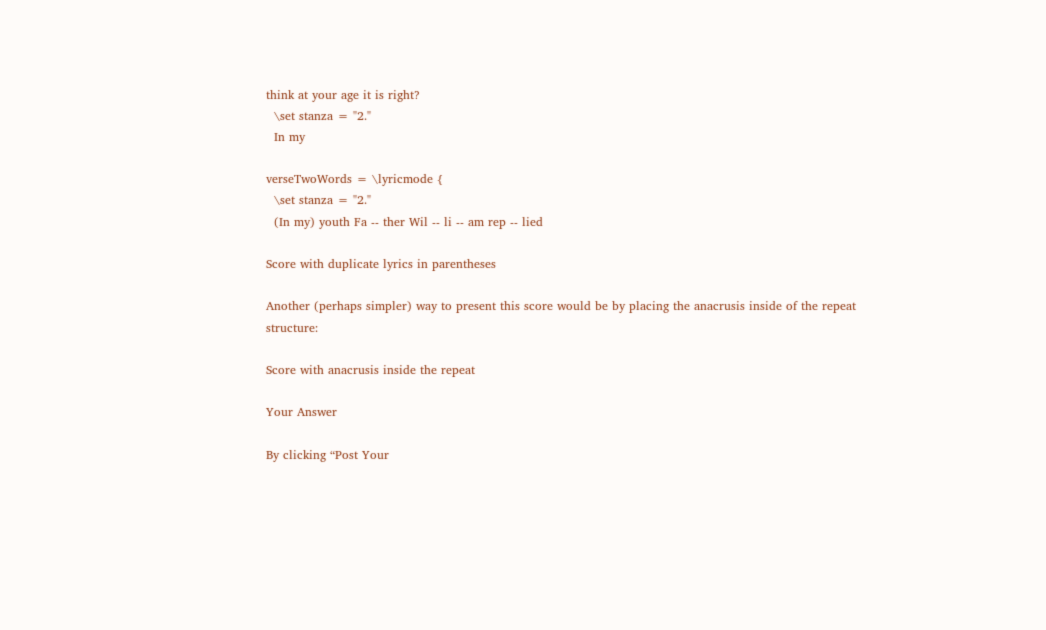think at your age it is right?
  \set stanza = "2."
  In my

verseTwoWords = \lyricmode {
  \set stanza = "2."
  (In my) youth Fa -- ther Wil -- li -- am rep -- lied

Score with duplicate lyrics in parentheses

Another (perhaps simpler) way to present this score would be by placing the anacrusis inside of the repeat structure:

Score with anacrusis inside the repeat

Your Answer

By clicking “Post Your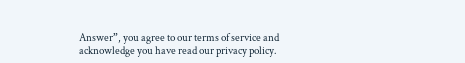Answer”, you agree to our terms of service and acknowledge you have read our privacy policy.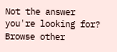Not the answer you're looking for? Browse other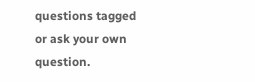questions tagged or ask your own question.